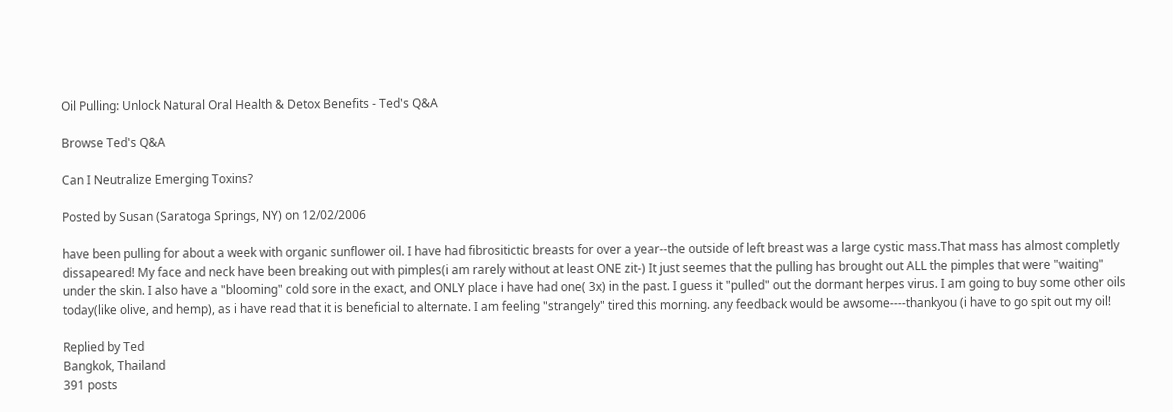Oil Pulling: Unlock Natural Oral Health & Detox Benefits - Ted's Q&A

Browse Ted's Q&A

Can I Neutralize Emerging Toxins?

Posted by Susan (Saratoga Springs, NY) on 12/02/2006

have been pulling for about a week with organic sunflower oil. I have had fibrositictic breasts for over a year--the outside of left breast was a large cystic mass.That mass has almost completly dissapeared! My face and neck have been breaking out with pimples(i am rarely without at least ONE zit-) It just seemes that the pulling has brought out ALL the pimples that were "waiting" under the skin. I also have a "blooming" cold sore in the exact, and ONLY place i have had one( 3x) in the past. I guess it "pulled" out the dormant herpes virus. I am going to buy some other oils today(like olive, and hemp), as i have read that it is beneficial to alternate. I am feeling "strangely" tired this morning. any feedback would be awsome----thankyou (i have to go spit out my oil!

Replied by Ted
Bangkok, Thailand
391 posts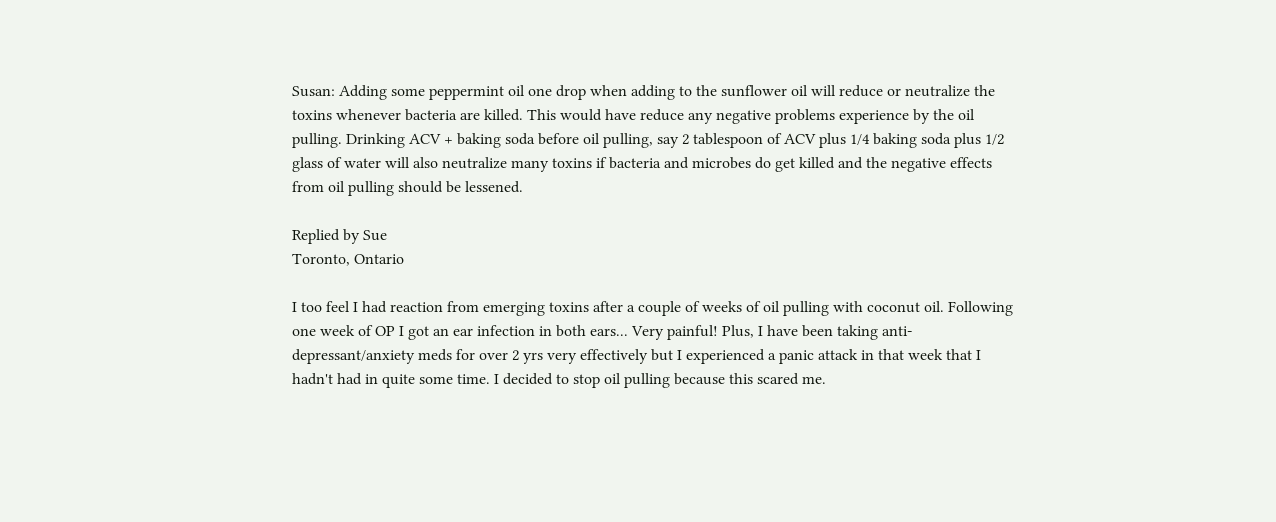Susan: Adding some peppermint oil one drop when adding to the sunflower oil will reduce or neutralize the toxins whenever bacteria are killed. This would have reduce any negative problems experience by the oil pulling. Drinking ACV + baking soda before oil pulling, say 2 tablespoon of ACV plus 1/4 baking soda plus 1/2 glass of water will also neutralize many toxins if bacteria and microbes do get killed and the negative effects from oil pulling should be lessened.

Replied by Sue
Toronto, Ontario

I too feel I had reaction from emerging toxins after a couple of weeks of oil pulling with coconut oil. Following one week of OP I got an ear infection in both ears... Very painful! Plus, I have been taking anti-depressant/anxiety meds for over 2 yrs very effectively but I experienced a panic attack in that week that I hadn't had in quite some time. I decided to stop oil pulling because this scared me.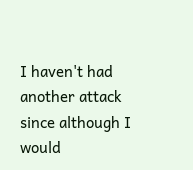I haven't had another attack since although I would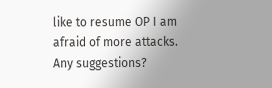like to resume OP I am afraid of more attacks. Any suggestions?